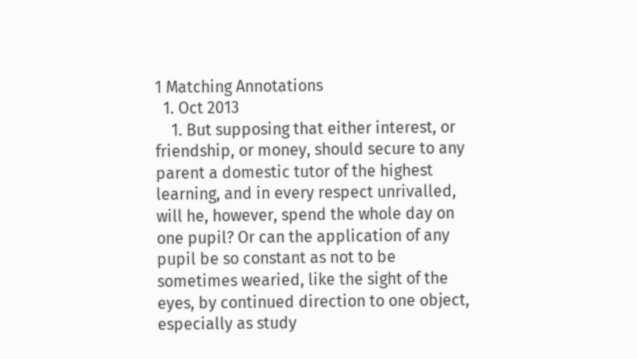1 Matching Annotations
  1. Oct 2013
    1. But supposing that either interest, or friendship, or money, should secure to any parent a domestic tutor of the highest learning, and in every respect unrivalled, will he, however, spend the whole day on one pupil? Or can the application of any pupil be so constant as not to be sometimes wearied, like the sight of the eyes, by continued direction to one object, especially as study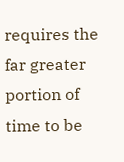requires the far greater portion of time to be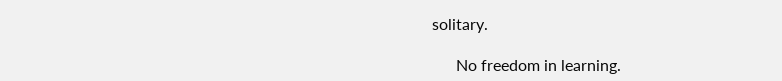solitary.

      No freedom in learning.